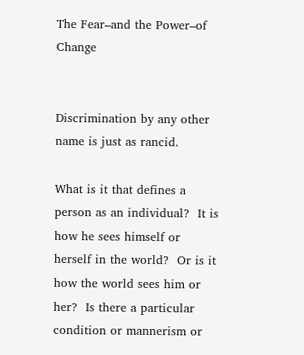The Fear–and the Power–of Change


Discrimination by any other name is just as rancid.

What is it that defines a person as an individual?  It is how he sees himself or herself in the world?  Or is it how the world sees him or her?  Is there a particular condition or mannerism or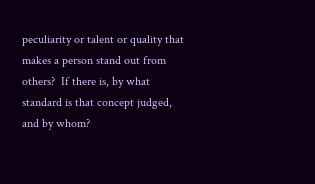peculiarity or talent or quality that makes a person stand out from others?  If there is, by what standard is that concept judged, and by whom?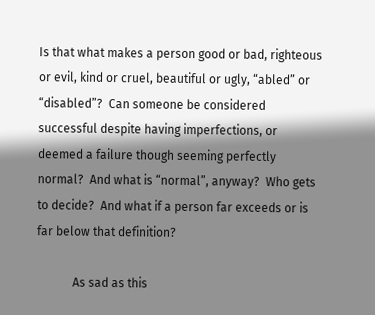Is that what makes a person good or bad, righteous or evil, kind or cruel, beautiful or ugly, “abled” or “disabled”?  Can someone be considered successful despite having imperfections, or deemed a failure though seeming perfectly normal?  And what is “normal”, anyway?  Who gets to decide?  And what if a person far exceeds or is far below that definition?

            As sad as this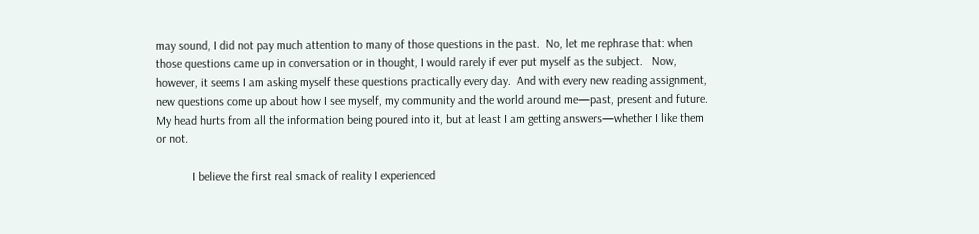may sound, I did not pay much attention to many of those questions in the past.  No, let me rephrase that: when those questions came up in conversation or in thought, I would rarely if ever put myself as the subject.   Now, however, it seems I am asking myself these questions practically every day.  And with every new reading assignment, new questions come up about how I see myself, my community and the world around me—past, present and future.  My head hurts from all the information being poured into it, but at least I am getting answers—whether I like them or not.

            I believe the first real smack of reality I experienced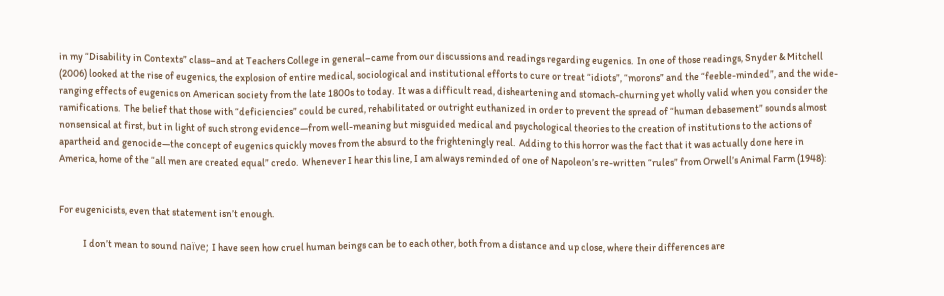in my “Disability in Contexts” class–and at Teachers College in general–came from our discussions and readings regarding eugenics.  In one of those readings, Snyder & Mitchell (2006) looked at the rise of eugenics, the explosion of entire medical, sociological and institutional efforts to cure or treat “idiots”, “morons” and the “feeble-minded”, and the wide-ranging effects of eugenics on American society from the late 1800s to today.  It was a difficult read, disheartening and stomach-churning yet wholly valid when you consider the ramifications.  The belief that those with “deficiencies” could be cured, rehabilitated or outright euthanized in order to prevent the spread of “human debasement” sounds almost nonsensical at first, but in light of such strong evidence—from well-meaning but misguided medical and psychological theories to the creation of institutions to the actions of apartheid and genocide—the concept of eugenics quickly moves from the absurd to the frighteningly real.  Adding to this horror was the fact that it was actually done here in America, home of the “all men are created equal” credo.  Whenever I hear this line, I am always reminded of one of Napoleon’s re-written “rules” from Orwell’s Animal Farm (1948):


For eugenicists, even that statement isn’t enough.

            I don’t mean to sound naïve; I have seen how cruel human beings can be to each other, both from a distance and up close, where their differences are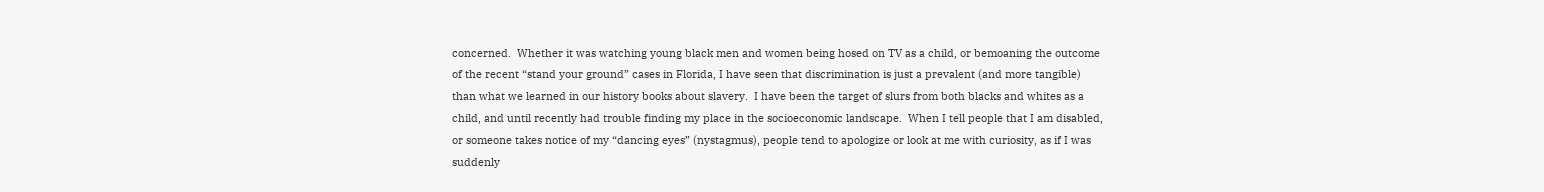concerned.  Whether it was watching young black men and women being hosed on TV as a child, or bemoaning the outcome of the recent “stand your ground” cases in Florida, I have seen that discrimination is just a prevalent (and more tangible) than what we learned in our history books about slavery.  I have been the target of slurs from both blacks and whites as a child, and until recently had trouble finding my place in the socioeconomic landscape.  When I tell people that I am disabled, or someone takes notice of my “dancing eyes” (nystagmus), people tend to apologize or look at me with curiosity, as if I was suddenly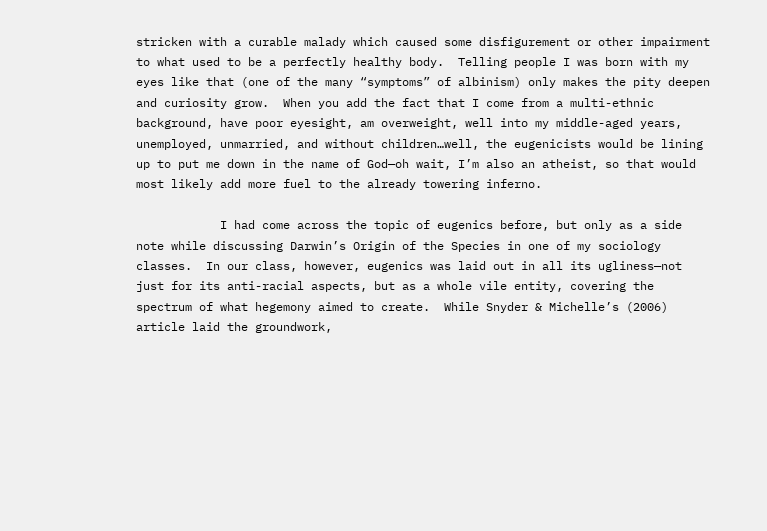stricken with a curable malady which caused some disfigurement or other impairment to what used to be a perfectly healthy body.  Telling people I was born with my eyes like that (one of the many “symptoms” of albinism) only makes the pity deepen and curiosity grow.  When you add the fact that I come from a multi-ethnic background, have poor eyesight, am overweight, well into my middle-aged years, unemployed, unmarried, and without children…well, the eugenicists would be lining up to put me down in the name of God—oh wait, I’m also an atheist, so that would most likely add more fuel to the already towering inferno.

            I had come across the topic of eugenics before, but only as a side note while discussing Darwin’s Origin of the Species in one of my sociology classes.  In our class, however, eugenics was laid out in all its ugliness—not just for its anti-racial aspects, but as a whole vile entity, covering the spectrum of what hegemony aimed to create.  While Snyder & Michelle’s (2006) article laid the groundwork,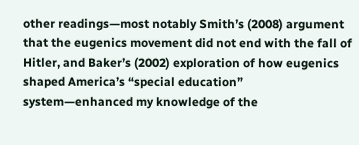other readings—most notably Smith’s (2008) argument that the eugenics movement did not end with the fall of Hitler, and Baker’s (2002) exploration of how eugenics shaped America’s “special education” system—enhanced my knowledge of the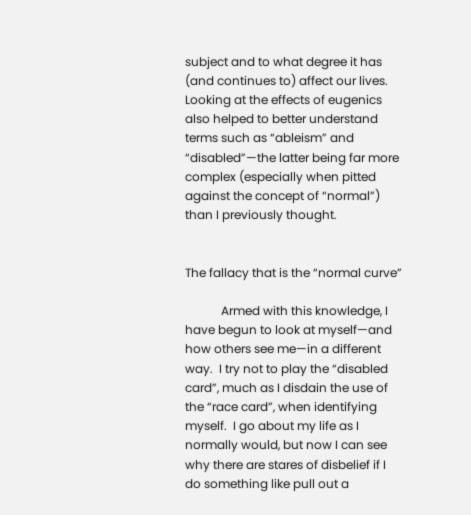subject and to what degree it has (and continues to) affect our lives.  Looking at the effects of eugenics also helped to better understand terms such as “ableism” and “disabled”—the latter being far more complex (especially when pitted against the concept of “normal”) than I previously thought.


The fallacy that is the “normal curve”

            Armed with this knowledge, I have begun to look at myself—and how others see me—in a different way.  I try not to play the “disabled card”, much as I disdain the use of the “race card”, when identifying myself.  I go about my life as I normally would, but now I can see why there are stares of disbelief if I do something like pull out a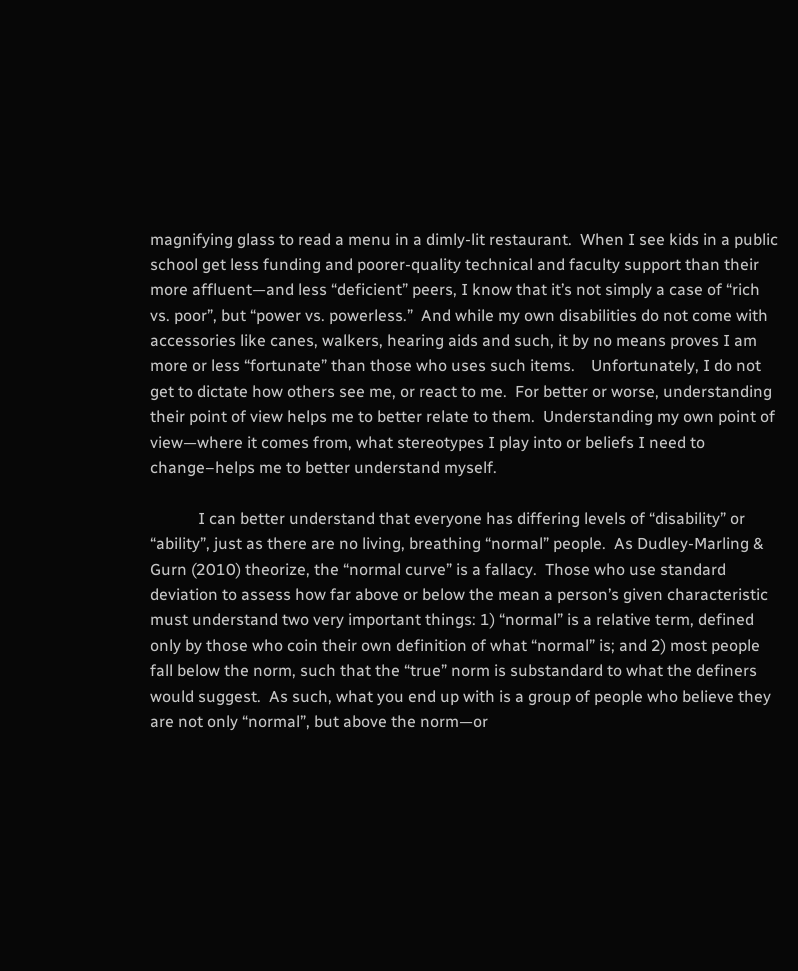magnifying glass to read a menu in a dimly-lit restaurant.  When I see kids in a public school get less funding and poorer-quality technical and faculty support than their more affluent—and less “deficient” peers, I know that it’s not simply a case of “rich vs. poor”, but “power vs. powerless.”  And while my own disabilities do not come with accessories like canes, walkers, hearing aids and such, it by no means proves I am more or less “fortunate” than those who uses such items.    Unfortunately, I do not get to dictate how others see me, or react to me.  For better or worse, understanding their point of view helps me to better relate to them.  Understanding my own point of view—where it comes from, what stereotypes I play into or beliefs I need to change–helps me to better understand myself.

            I can better understand that everyone has differing levels of “disability” or “ability”, just as there are no living, breathing “normal” people.  As Dudley-Marling & Gurn (2010) theorize, the “normal curve” is a fallacy.  Those who use standard deviation to assess how far above or below the mean a person’s given characteristic must understand two very important things: 1) “normal” is a relative term, defined only by those who coin their own definition of what “normal” is; and 2) most people fall below the norm, such that the “true” norm is substandard to what the definers would suggest.  As such, what you end up with is a group of people who believe they are not only “normal”, but above the norm—or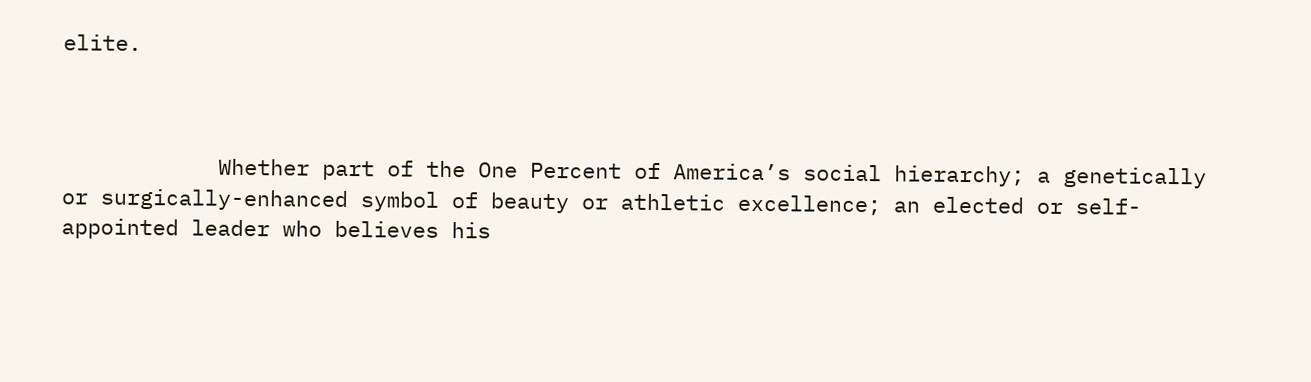elite.



            Whether part of the One Percent of America’s social hierarchy; a genetically or surgically-enhanced symbol of beauty or athletic excellence; an elected or self-appointed leader who believes his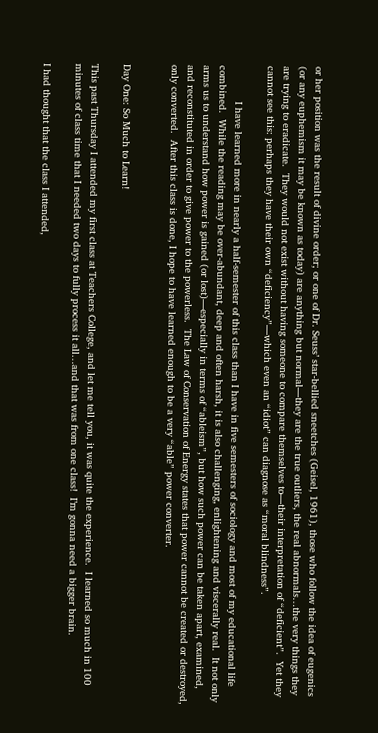or her position was the result of divine order; or one of Dr. Seuss’ star-bellied sneetches (Geisel, 1961), those who follow the idea of eugenics (or any euphemism it may be known as today) are anything but normal—they are the true outliers, the real abnormals…the very things they are trying to eradicate.  They would not exist without having someone to compare themselves to—their interpretation of “deficient”.  Yet they cannot see this: perhaps they have their own “deficiency”—which even an “idiot” can diagnose as “moral blindness”.

            I have learned more in nearly a half-semester of this class than I have in five semesters of sociology and most of my educational life combined.  While the reading may be over-abundant, deep and often harsh, it is also challenging, enlightening and viscerally real.  It not only arms us to understand how power is gained (or lost)—especially in terms of “ableism”, but how such power can be taken apart, examined, and reconstituted in order to give power to the powerless.  The Law of Conservation of Energy states that power cannot be created or destroyed, only converted.  After this class is done, I hope to have learned enough to be a very “able” power converter.


Day One: So Much to Learn!

This past Thursday I attended my first class at Teachers College, and let me tell you, it was quite the experience.  I learned so much in 100 minutes of class time that I needed two days to fully process it all…and that was from one class!  I’m gonna need a bigger brain.

I had thought that the class I attended,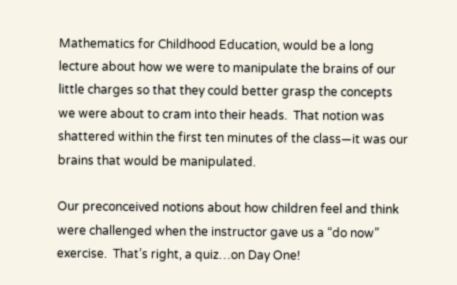Mathematics for Childhood Education, would be a long lecture about how we were to manipulate the brains of our little charges so that they could better grasp the concepts we were about to cram into their heads.  That notion was shattered within the first ten minutes of the class—it was our brains that would be manipulated.

Our preconceived notions about how children feel and think were challenged when the instructor gave us a “do now” exercise.  That’s right, a quiz…on Day One!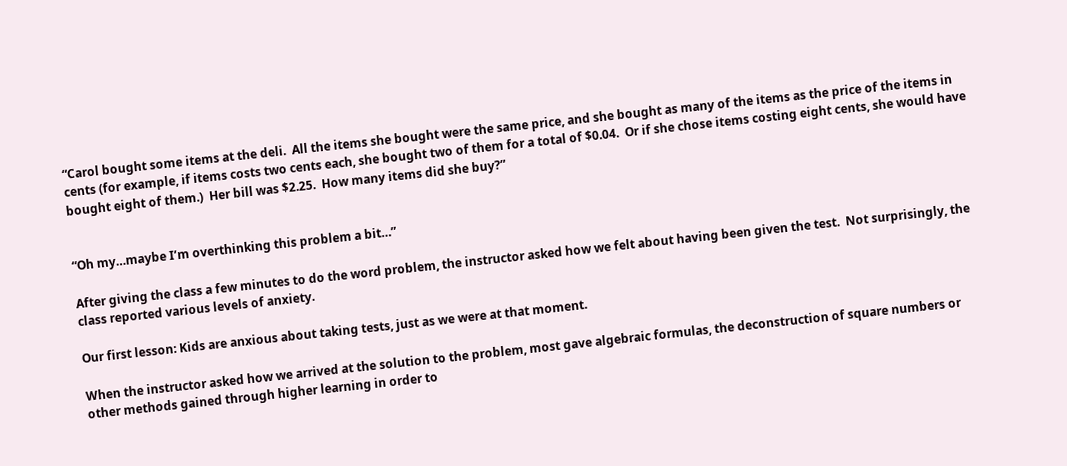“Carol bought some items at the deli.  All the items she bought were the same price, and she bought as many of the items as the price of the items in cents (for example, if items costs two cents each, she bought two of them for a total of $0.04.  Or if she chose items costing eight cents, she would have bought eight of them.)  Her bill was $2.25.  How many items did she buy?”


“Oh my…maybe I’m overthinking this problem a bit…”

After giving the class a few minutes to do the word problem, the instructor asked how we felt about having been given the test.  Not surprisingly, the class reported various levels of anxiety.

Our first lesson: Kids are anxious about taking tests, just as we were at that moment.

When the instructor asked how we arrived at the solution to the problem, most gave algebraic formulas, the deconstruction of square numbers or other methods gained through higher learning in order to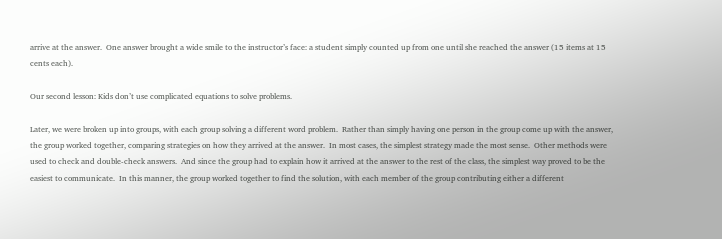arrive at the answer.  One answer brought a wide smile to the instructor’s face: a student simply counted up from one until she reached the answer (15 items at 15 cents each).

Our second lesson: Kids don’t use complicated equations to solve problems.

Later, we were broken up into groups, with each group solving a different word problem.  Rather than simply having one person in the group come up with the answer, the group worked together, comparing strategies on how they arrived at the answer.  In most cases, the simplest strategy made the most sense.  Other methods were used to check and double-check answers.  And since the group had to explain how it arrived at the answer to the rest of the class, the simplest way proved to be the easiest to communicate.  In this manner, the group worked together to find the solution, with each member of the group contributing either a different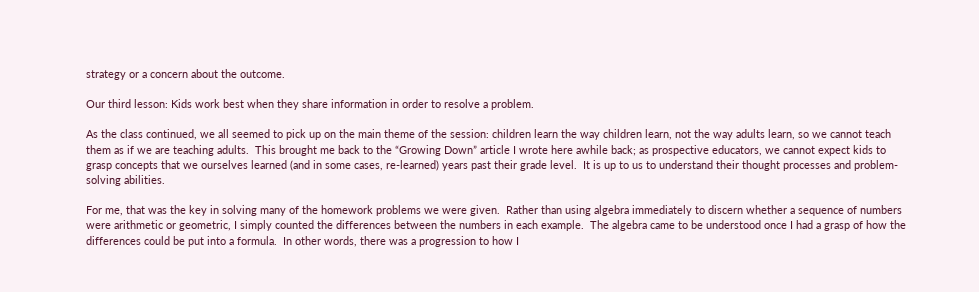strategy or a concern about the outcome.

Our third lesson: Kids work best when they share information in order to resolve a problem.

As the class continued, we all seemed to pick up on the main theme of the session: children learn the way children learn, not the way adults learn, so we cannot teach them as if we are teaching adults.  This brought me back to the “Growing Down” article I wrote here awhile back; as prospective educators, we cannot expect kids to grasp concepts that we ourselves learned (and in some cases, re-learned) years past their grade level.  It is up to us to understand their thought processes and problem-solving abilities.

For me, that was the key in solving many of the homework problems we were given.  Rather than using algebra immediately to discern whether a sequence of numbers were arithmetic or geometric, I simply counted the differences between the numbers in each example.  The algebra came to be understood once I had a grasp of how the differences could be put into a formula.  In other words, there was a progression to how I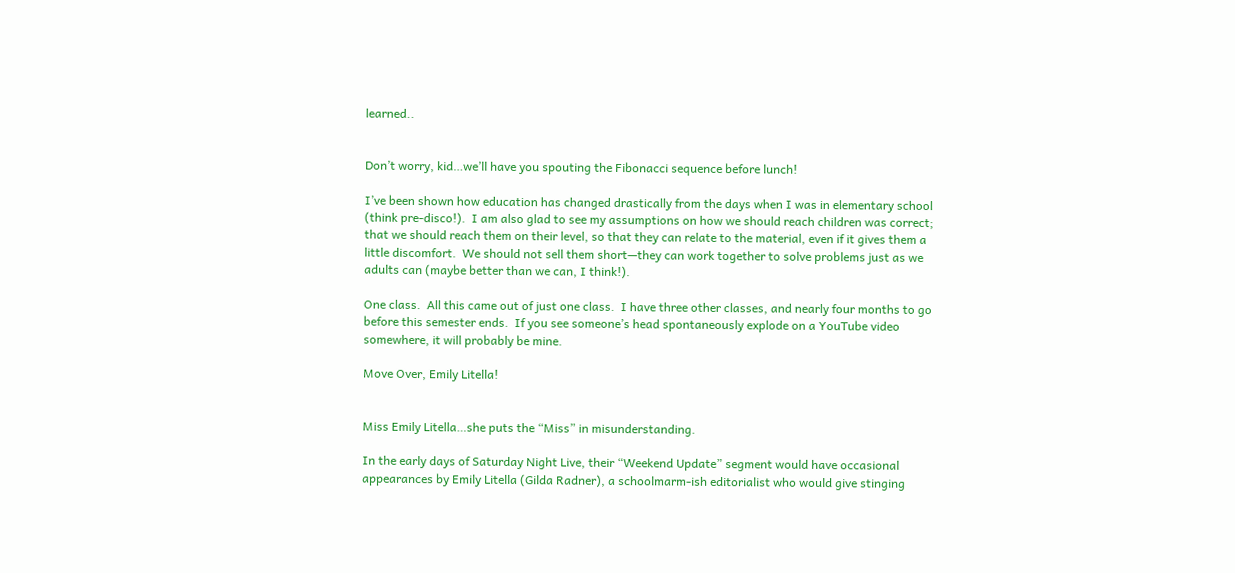learned..


Don’t worry, kid…we’ll have you spouting the Fibonacci sequence before lunch!

I’ve been shown how education has changed drastically from the days when I was in elementary school (think pre-disco!).  I am also glad to see my assumptions on how we should reach children was correct; that we should reach them on their level, so that they can relate to the material, even if it gives them a little discomfort.  We should not sell them short—they can work together to solve problems just as we adults can (maybe better than we can, I think!).

One class.  All this came out of just one class.  I have three other classes, and nearly four months to go before this semester ends.  If you see someone’s head spontaneously explode on a YouTube video somewhere, it will probably be mine.

Move Over, Emily Litella!


Miss Emily Litella…she puts the “Miss” in misunderstanding.

In the early days of Saturday Night Live, their “Weekend Update” segment would have occasional appearances by Emily Litella (Gilda Radner), a schoolmarm-ish editorialist who would give stinging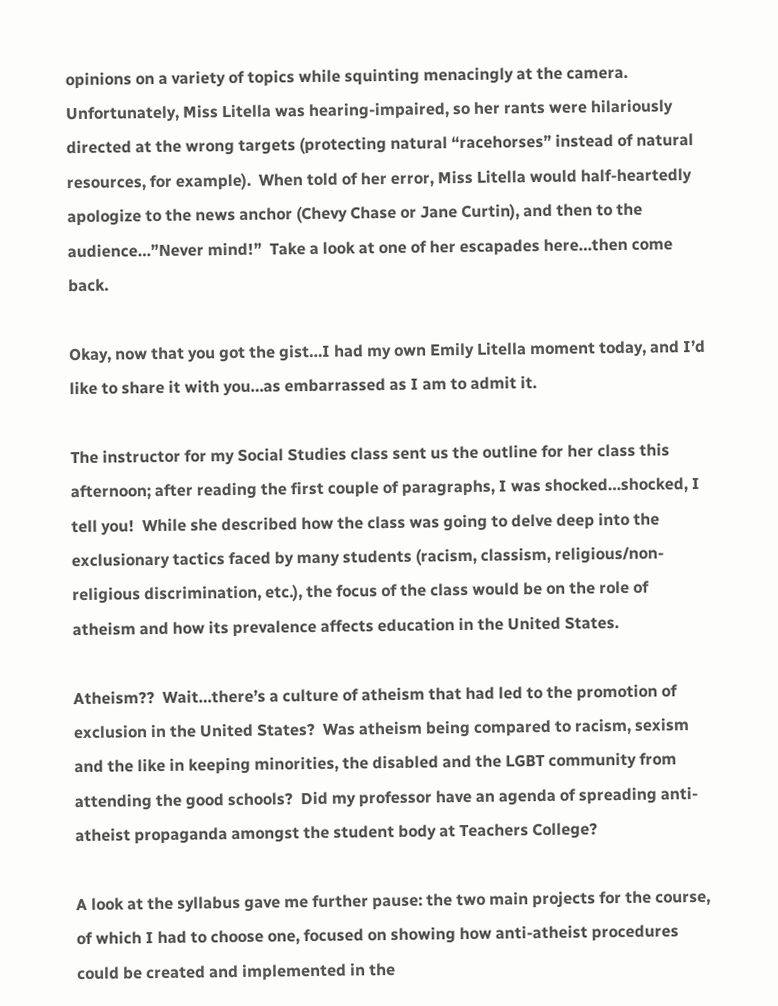opinions on a variety of topics while squinting menacingly at the camera.  Unfortunately, Miss Litella was hearing-impaired, so her rants were hilariously directed at the wrong targets (protecting natural “racehorses” instead of natural resources, for example).  When told of her error, Miss Litella would half-heartedly apologize to the news anchor (Chevy Chase or Jane Curtin), and then to the audience…”Never mind!”  Take a look at one of her escapades here…then come back.

Okay, now that you got the gist…I had my own Emily Litella moment today, and I’d like to share it with you…as embarrassed as I am to admit it.

The instructor for my Social Studies class sent us the outline for her class this afternoon; after reading the first couple of paragraphs, I was shocked…shocked, I tell you!  While she described how the class was going to delve deep into the exclusionary tactics faced by many students (racism, classism, religious/non-religious discrimination, etc.), the focus of the class would be on the role of atheism and how its prevalence affects education in the United States.

Atheism??  Wait…there’s a culture of atheism that had led to the promotion of exclusion in the United States?  Was atheism being compared to racism, sexism and the like in keeping minorities, the disabled and the LGBT community from attending the good schools?  Did my professor have an agenda of spreading anti-atheist propaganda amongst the student body at Teachers College?

A look at the syllabus gave me further pause: the two main projects for the course, of which I had to choose one, focused on showing how anti-atheist procedures could be created and implemented in the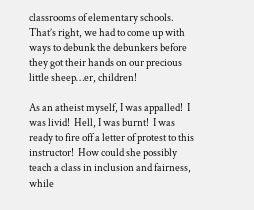classrooms of elementary schools.  That’s right, we had to come up with ways to debunk the debunkers before they got their hands on our precious little sheep…er, children!

As an atheist myself, I was appalled!  I was livid!  Hell, I was burnt!  I was ready to fire off a letter of protest to this instructor!  How could she possibly teach a class in inclusion and fairness, while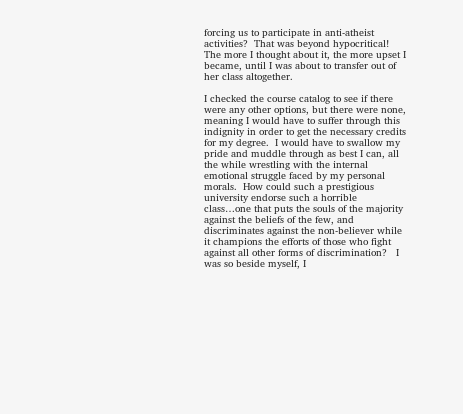forcing us to participate in anti-atheist activities?  That was beyond hypocritical!  The more I thought about it, the more upset I became, until I was about to transfer out of her class altogether.

I checked the course catalog to see if there were any other options, but there were none, meaning I would have to suffer through this indignity in order to get the necessary credits for my degree.  I would have to swallow my pride and muddle through as best I can, all the while wrestling with the internal emotional struggle faced by my personal morals.  How could such a prestigious university endorse such a horrible class…one that puts the souls of the majority against the beliefs of the few, and discriminates against the non-believer while it champions the efforts of those who fight against all other forms of discrimination?   I was so beside myself, I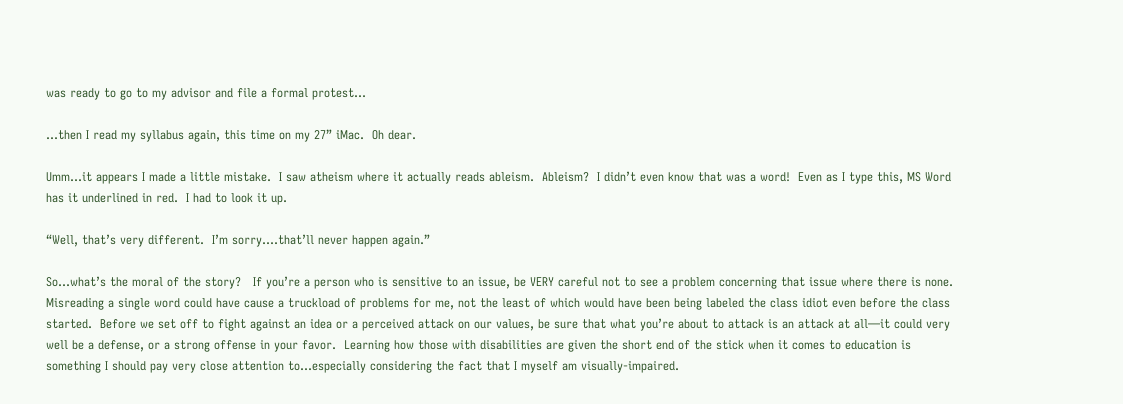was ready to go to my advisor and file a formal protest…

…then I read my syllabus again, this time on my 27” iMac.  Oh dear.

Umm…it appears I made a little mistake.  I saw atheism where it actually reads ableism.  Ableism?  I didn’t even know that was a word!  Even as I type this, MS Word has it underlined in red.  I had to look it up.

“Well, that’s very different.  I’m sorry….that’ll never happen again.”

So…what’s the moral of the story?   If you’re a person who is sensitive to an issue, be VERY careful not to see a problem concerning that issue where there is none.  Misreading a single word could have cause a truckload of problems for me, not the least of which would have been being labeled the class idiot even before the class started.  Before we set off to fight against an idea or a perceived attack on our values, be sure that what you’re about to attack is an attack at all—it could very well be a defense, or a strong offense in your favor.  Learning how those with disabilities are given the short end of the stick when it comes to education is something I should pay very close attention to…especially considering the fact that I myself am visually-impaired.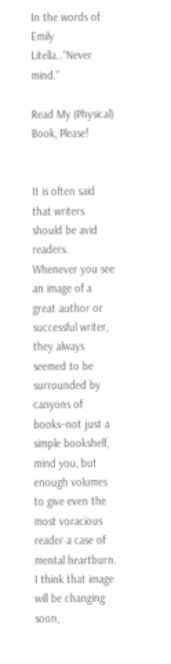In the words of Emily Litella…“Never mind.”

Read My (Physical) Book, Please!


It is often said that writers should be avid readers.  Whenever you see an image of a great author or successful writer, they always seemed to be surrounded by canyons of books–not just a simple bookshelf, mind you, but enough volumes to give even the most voracious reader a case of mental heartburn.  I think that image will be changing soon,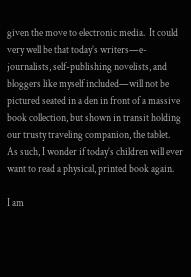given the move to electronic media.  It could very well be that today’s writers—e-journalists, self-publishing novelists, and bloggers like myself included—will not be pictured seated in a den in front of a massive book collection, but shown in transit holding our trusty traveling companion, the tablet.  As such, I wonder if today’s children will ever want to read a physical, printed book again.

I am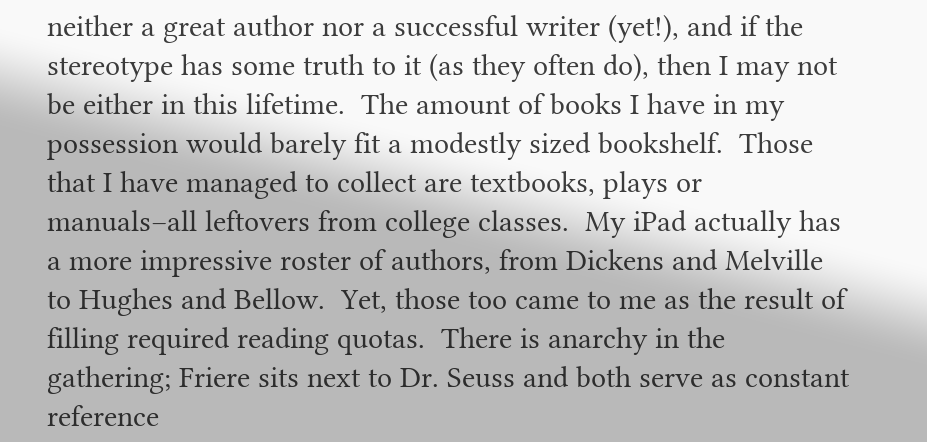neither a great author nor a successful writer (yet!), and if the stereotype has some truth to it (as they often do), then I may not be either in this lifetime.  The amount of books I have in my possession would barely fit a modestly sized bookshelf.  Those that I have managed to collect are textbooks, plays or manuals–all leftovers from college classes.  My iPad actually has a more impressive roster of authors, from Dickens and Melville to Hughes and Bellow.  Yet, those too came to me as the result of filling required reading quotas.  There is anarchy in the gathering; Friere sits next to Dr. Seuss and both serve as constant reference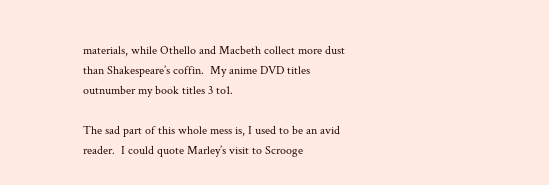materials, while Othello and Macbeth collect more dust than Shakespeare’s coffin.  My anime DVD titles outnumber my book titles 3 to1.

The sad part of this whole mess is, I used to be an avid reader.  I could quote Marley’s visit to Scrooge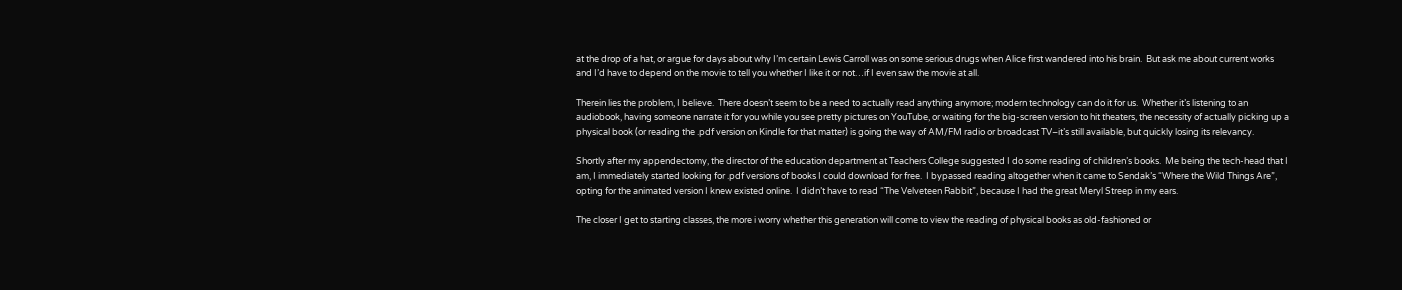at the drop of a hat, or argue for days about why I’m certain Lewis Carroll was on some serious drugs when Alice first wandered into his brain.  But ask me about current works and I’d have to depend on the movie to tell you whether I like it or not…if I even saw the movie at all.

Therein lies the problem, I believe.  There doesn’t seem to be a need to actually read anything anymore; modern technology can do it for us.  Whether it’s listening to an audiobook, having someone narrate it for you while you see pretty pictures on YouTube, or waiting for the big-screen version to hit theaters, the necessity of actually picking up a physical book (or reading the .pdf version on Kindle for that matter) is going the way of AM/FM radio or broadcast TV–it’s still available, but quickly losing its relevancy.

Shortly after my appendectomy, the director of the education department at Teachers College suggested I do some reading of children’s books.  Me being the tech-head that I am, I immediately started looking for .pdf versions of books I could download for free.  I bypassed reading altogether when it came to Sendak’s “Where the Wild Things Are”, opting for the animated version I knew existed online.  I didn’t have to read “The Velveteen Rabbit”, because I had the great Meryl Streep in my ears.

The closer I get to starting classes, the more i worry whether this generation will come to view the reading of physical books as old-fashioned or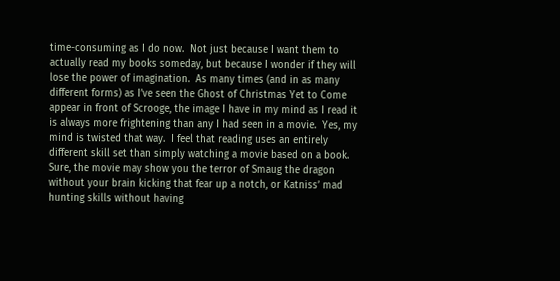time-consuming as I do now.  Not just because I want them to actually read my books someday, but because I wonder if they will lose the power of imagination.  As many times (and in as many different forms) as I’ve seen the Ghost of Christmas Yet to Come appear in front of Scrooge, the image I have in my mind as I read it is always more frightening than any I had seen in a movie.  Yes, my mind is twisted that way.  I feel that reading uses an entirely different skill set than simply watching a movie based on a book.  Sure, the movie may show you the terror of Smaug the dragon without your brain kicking that fear up a notch, or Katniss’ mad hunting skills without having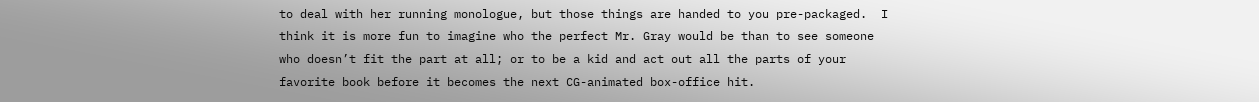to deal with her running monologue, but those things are handed to you pre-packaged.  I think it is more fun to imagine who the perfect Mr. Gray would be than to see someone who doesn’t fit the part at all; or to be a kid and act out all the parts of your favorite book before it becomes the next CG-animated box-office hit.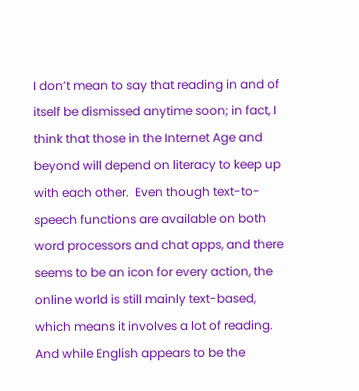I don’t mean to say that reading in and of itself be dismissed anytime soon; in fact, I think that those in the Internet Age and beyond will depend on literacy to keep up with each other.  Even though text-to-speech functions are available on both word processors and chat apps, and there seems to be an icon for every action, the online world is still mainly text-based, which means it involves a lot of reading.  And while English appears to be the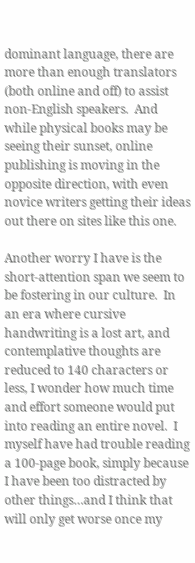dominant language, there are more than enough translators (both online and off) to assist non-English speakers.  And while physical books may be seeing their sunset, online publishing is moving in the opposite direction, with even novice writers getting their ideas out there on sites like this one.

Another worry I have is the short-attention span we seem to be fostering in our culture.  In an era where cursive handwriting is a lost art, and contemplative thoughts are reduced to 140 characters or less, I wonder how much time and effort someone would put into reading an entire novel.  I myself have had trouble reading a 100-page book, simply because I have been too distracted by other things…and I think that will only get worse once my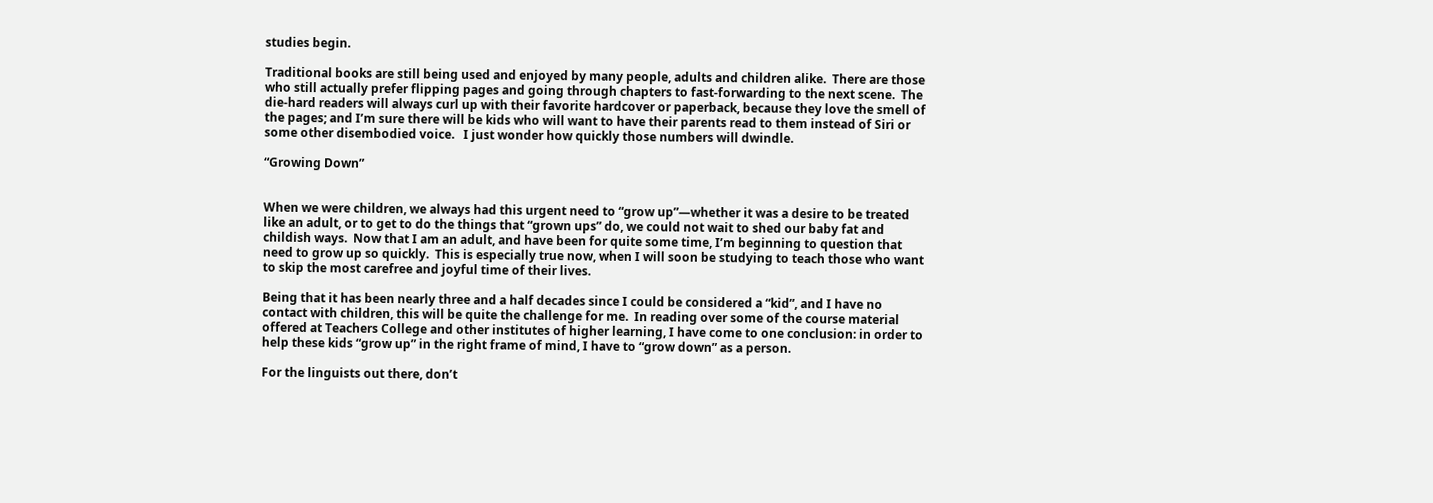studies begin.

Traditional books are still being used and enjoyed by many people, adults and children alike.  There are those who still actually prefer flipping pages and going through chapters to fast-forwarding to the next scene.  The die-hard readers will always curl up with their favorite hardcover or paperback, because they love the smell of the pages; and I’m sure there will be kids who will want to have their parents read to them instead of Siri or some other disembodied voice.   I just wonder how quickly those numbers will dwindle.

“Growing Down”


When we were children, we always had this urgent need to “grow up”—whether it was a desire to be treated like an adult, or to get to do the things that “grown ups” do, we could not wait to shed our baby fat and childish ways.  Now that I am an adult, and have been for quite some time, I’m beginning to question that need to grow up so quickly.  This is especially true now, when I will soon be studying to teach those who want to skip the most carefree and joyful time of their lives.

Being that it has been nearly three and a half decades since I could be considered a “kid”, and I have no contact with children, this will be quite the challenge for me.  In reading over some of the course material offered at Teachers College and other institutes of higher learning, I have come to one conclusion: in order to help these kids “grow up” in the right frame of mind, I have to “grow down” as a person.

For the linguists out there, don’t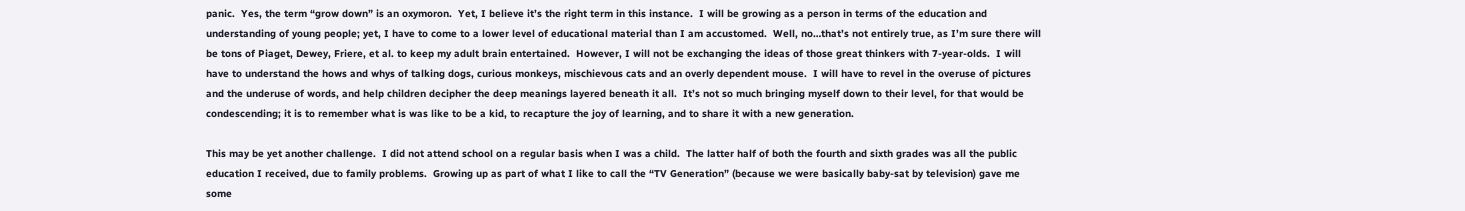panic.  Yes, the term “grow down” is an oxymoron.  Yet, I believe it’s the right term in this instance.  I will be growing as a person in terms of the education and understanding of young people; yet, I have to come to a lower level of educational material than I am accustomed.  Well, no…that’s not entirely true, as I’m sure there will be tons of Piaget, Dewey, Friere, et al. to keep my adult brain entertained.  However, I will not be exchanging the ideas of those great thinkers with 7-year-olds.  I will have to understand the hows and whys of talking dogs, curious monkeys, mischievous cats and an overly dependent mouse.  I will have to revel in the overuse of pictures and the underuse of words, and help children decipher the deep meanings layered beneath it all.  It’s not so much bringing myself down to their level, for that would be condescending; it is to remember what is was like to be a kid, to recapture the joy of learning, and to share it with a new generation.

This may be yet another challenge.  I did not attend school on a regular basis when I was a child.  The latter half of both the fourth and sixth grades was all the public education I received, due to family problems.  Growing up as part of what I like to call the “TV Generation” (because we were basically baby-sat by television) gave me some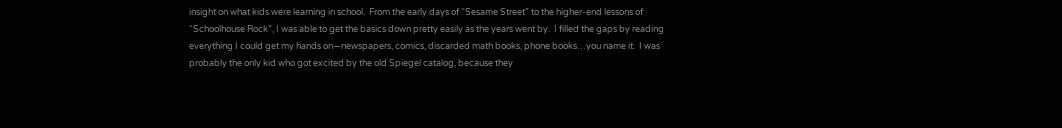insight on what kids were learning in school.  From the early days of “Sesame Street” to the higher-end lessons of “Schoolhouse Rock”, I was able to get the basics down pretty easily as the years went by.  I filled the gaps by reading everything I could get my hands on—newspapers, comics, discarded math books, phone books…you name it.  I was probably the only kid who got excited by the old Spiegel catalog, because they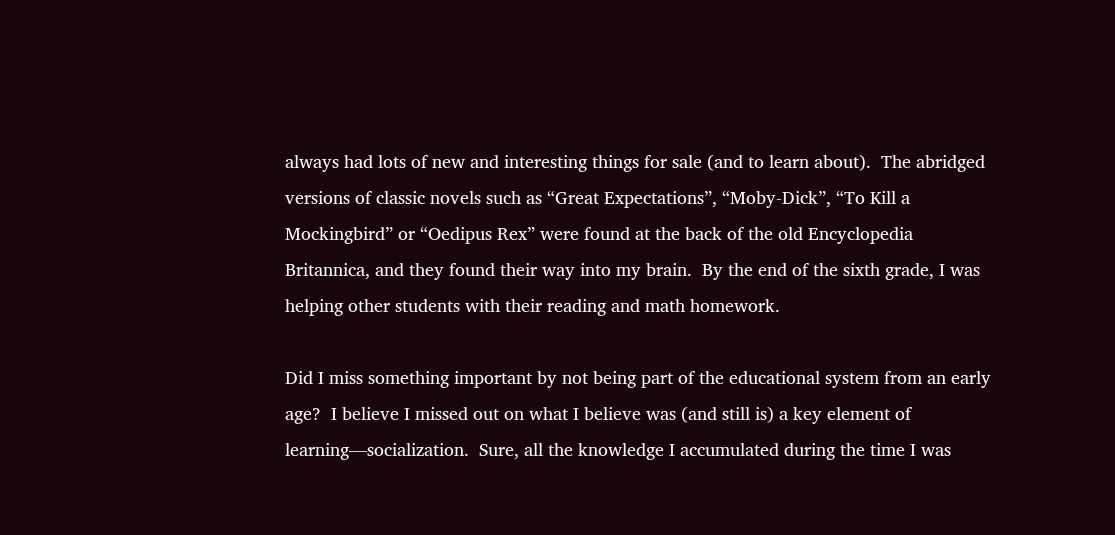always had lots of new and interesting things for sale (and to learn about).  The abridged versions of classic novels such as “Great Expectations”, “Moby-Dick”, “To Kill a Mockingbird” or “Oedipus Rex” were found at the back of the old Encyclopedia Britannica, and they found their way into my brain.  By the end of the sixth grade, I was helping other students with their reading and math homework.

Did I miss something important by not being part of the educational system from an early age?  I believe I missed out on what I believe was (and still is) a key element of learning—socialization.  Sure, all the knowledge I accumulated during the time I was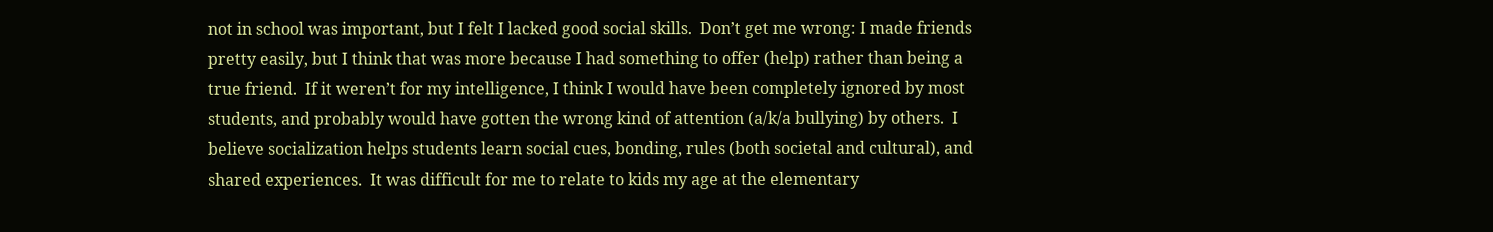not in school was important, but I felt I lacked good social skills.  Don’t get me wrong: I made friends pretty easily, but I think that was more because I had something to offer (help) rather than being a true friend.  If it weren’t for my intelligence, I think I would have been completely ignored by most students, and probably would have gotten the wrong kind of attention (a/k/a bullying) by others.  I believe socialization helps students learn social cues, bonding, rules (both societal and cultural), and shared experiences.  It was difficult for me to relate to kids my age at the elementary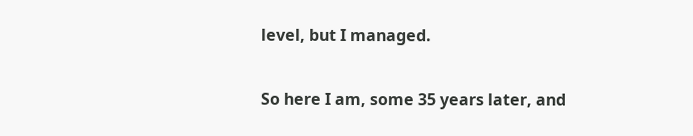level, but I managed.

So here I am, some 35 years later, and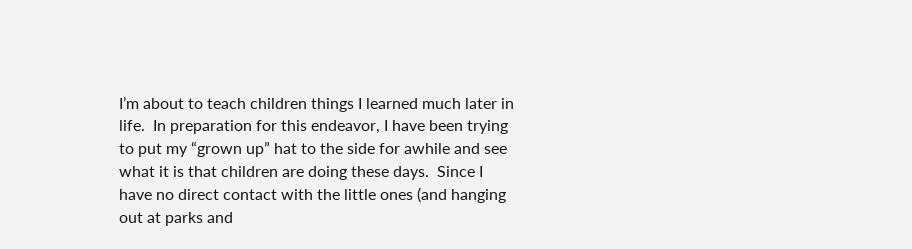I’m about to teach children things I learned much later in life.  In preparation for this endeavor, I have been trying to put my “grown up” hat to the side for awhile and see what it is that children are doing these days.  Since I have no direct contact with the little ones (and hanging out at parks and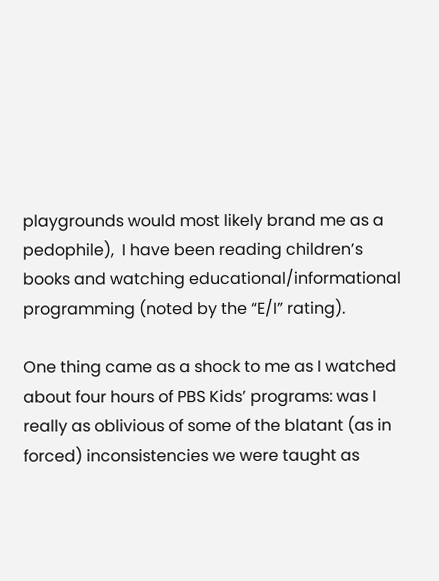playgrounds would most likely brand me as a pedophile),  I have been reading children’s books and watching educational/informational programming (noted by the “E/I” rating).

One thing came as a shock to me as I watched about four hours of PBS Kids’ programs: was I really as oblivious of some of the blatant (as in forced) inconsistencies we were taught as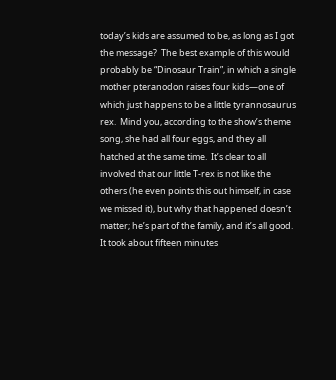today’s kids are assumed to be, as long as I got the message?  The best example of this would probably be “Dinosaur Train”, in which a single mother pteranodon raises four kids—one of which just happens to be a little tyrannosaurus rex.  Mind you, according to the show’s theme song, she had all four eggs, and they all hatched at the same time.  It’s clear to all involved that our little T-rex is not like the others (he even points this out himself, in case we missed it), but why that happened doesn’t matter; he’s part of the family, and it’s all good.  It took about fifteen minutes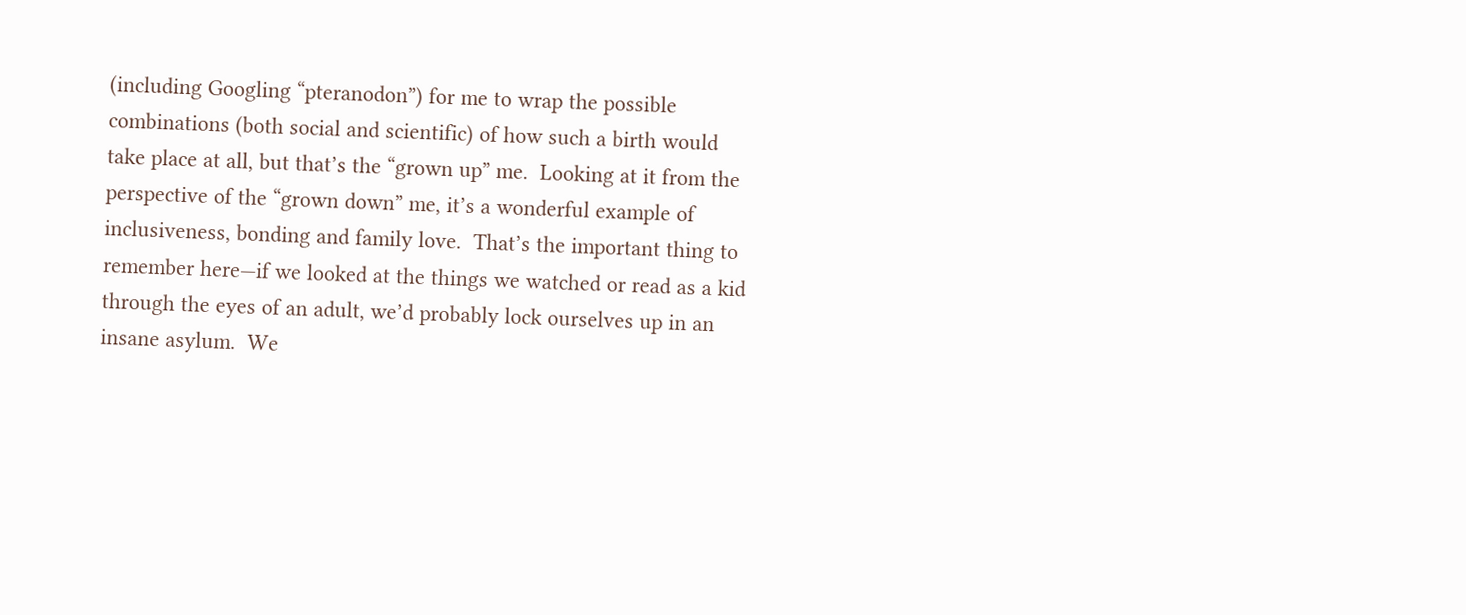(including Googling “pteranodon”) for me to wrap the possible combinations (both social and scientific) of how such a birth would take place at all, but that’s the “grown up” me.  Looking at it from the perspective of the “grown down” me, it’s a wonderful example of inclusiveness, bonding and family love.  That’s the important thing to remember here—if we looked at the things we watched or read as a kid through the eyes of an adult, we’d probably lock ourselves up in an insane asylum.  We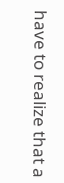have to realize that a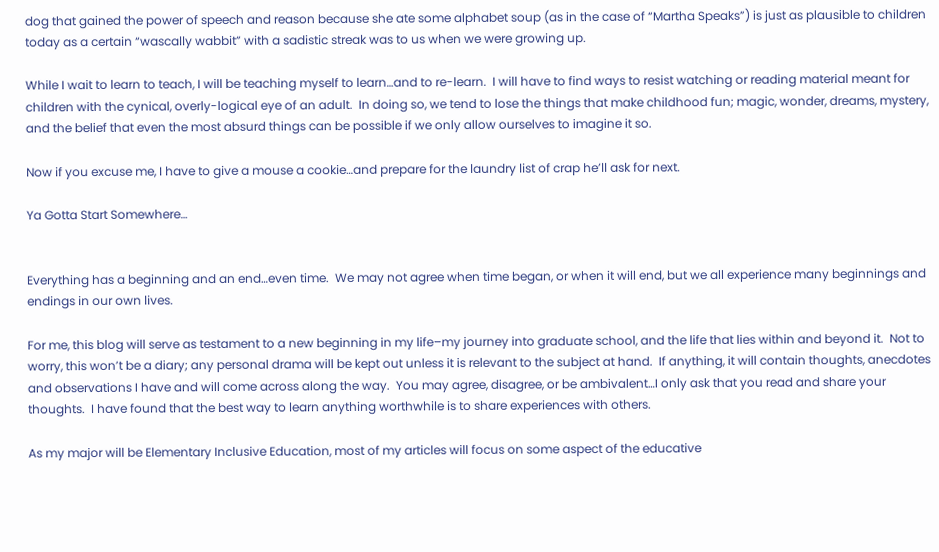dog that gained the power of speech and reason because she ate some alphabet soup (as in the case of “Martha Speaks”) is just as plausible to children today as a certain “wascally wabbit” with a sadistic streak was to us when we were growing up.

While I wait to learn to teach, I will be teaching myself to learn…and to re-learn.  I will have to find ways to resist watching or reading material meant for children with the cynical, overly-logical eye of an adult.  In doing so, we tend to lose the things that make childhood fun; magic, wonder, dreams, mystery, and the belief that even the most absurd things can be possible if we only allow ourselves to imagine it so.

Now if you excuse me, I have to give a mouse a cookie…and prepare for the laundry list of crap he’ll ask for next.

Ya Gotta Start Somewhere…


Everything has a beginning and an end…even time.  We may not agree when time began, or when it will end, but we all experience many beginnings and endings in our own lives.

For me, this blog will serve as testament to a new beginning in my life–my journey into graduate school, and the life that lies within and beyond it.  Not to worry, this won’t be a diary; any personal drama will be kept out unless it is relevant to the subject at hand.  If anything, it will contain thoughts, anecdotes and observations I have and will come across along the way.  You may agree, disagree, or be ambivalent…I only ask that you read and share your thoughts.  I have found that the best way to learn anything worthwhile is to share experiences with others.

As my major will be Elementary Inclusive Education, most of my articles will focus on some aspect of the educative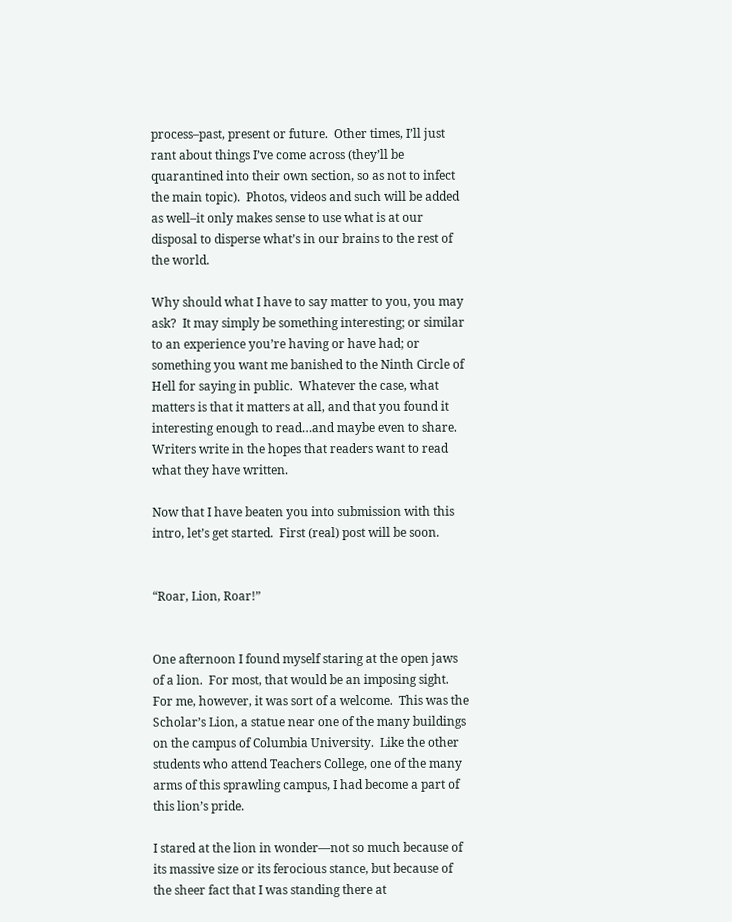process–past, present or future.  Other times, I’ll just rant about things I’ve come across (they’ll be quarantined into their own section, so as not to infect the main topic).  Photos, videos and such will be added as well–it only makes sense to use what is at our disposal to disperse what’s in our brains to the rest of the world.

Why should what I have to say matter to you, you may ask?  It may simply be something interesting; or similar to an experience you’re having or have had; or something you want me banished to the Ninth Circle of Hell for saying in public.  Whatever the case, what matters is that it matters at all, and that you found it interesting enough to read…and maybe even to share.  Writers write in the hopes that readers want to read what they have written.

Now that I have beaten you into submission with this intro, let’s get started.  First (real) post will be soon.


“Roar, Lion, Roar!”


One afternoon I found myself staring at the open jaws of a lion.  For most, that would be an imposing sight.  For me, however, it was sort of a welcome.  This was the Scholar’s Lion, a statue near one of the many buildings on the campus of Columbia University.  Like the other students who attend Teachers College, one of the many arms of this sprawling campus, I had become a part of this lion’s pride.

I stared at the lion in wonder—not so much because of its massive size or its ferocious stance, but because of the sheer fact that I was standing there at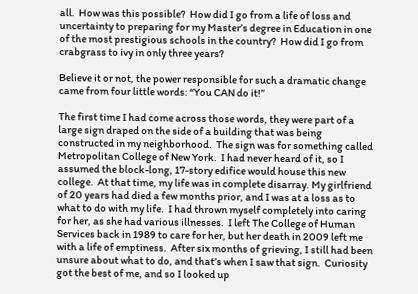all.  How was this possible?  How did I go from a life of loss and uncertainty to preparing for my Master’s degree in Education in one of the most prestigious schools in the country?  How did I go from crabgrass to ivy in only three years?

Believe it or not, the power responsible for such a dramatic change came from four little words: “You CAN do it!”

The first time I had come across those words, they were part of a large sign draped on the side of a building that was being constructed in my neighborhood.  The sign was for something called Metropolitan College of New York.  I had never heard of it, so I assumed the block-long, 17-story edifice would house this new college.  At that time, my life was in complete disarray. My girlfriend of 20 years had died a few months prior, and I was at a loss as to what to do with my life.  I had thrown myself completely into caring for her, as she had various illnesses.  I left The College of Human Services back in 1989 to care for her, but her death in 2009 left me with a life of emptiness.  After six months of grieving, I still had been unsure about what to do, and that’s when I saw that sign.  Curiosity got the best of me, and so I looked up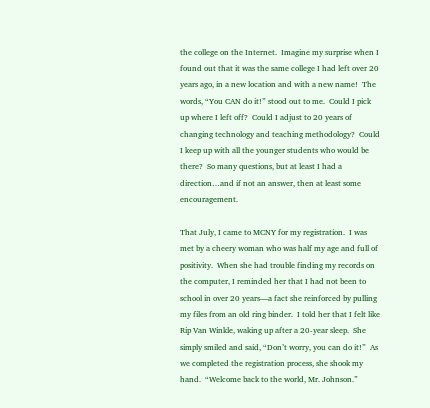the college on the Internet.  Imagine my surprise when I found out that it was the same college I had left over 20 years ago, in a new location and with a new name!  The words, “You CAN do it!” stood out to me.  Could I pick up where I left off?  Could I adjust to 20 years of changing technology and teaching methodology?  Could I keep up with all the younger students who would be there?  So many questions, but at least I had a direction…and if not an answer, then at least some encouragement.

That July, I came to MCNY for my registration.  I was met by a cheery woman who was half my age and full of positivity.  When she had trouble finding my records on the computer, I reminded her that I had not been to school in over 20 years—a fact she reinforced by pulling my files from an old ring binder.  I told her that I felt like Rip Van Winkle, waking up after a 20-year sleep.  She simply smiled and said, “Don’t worry, you can do it!”  As we completed the registration process, she shook my hand.  “Welcome back to the world, Mr. Johnson.”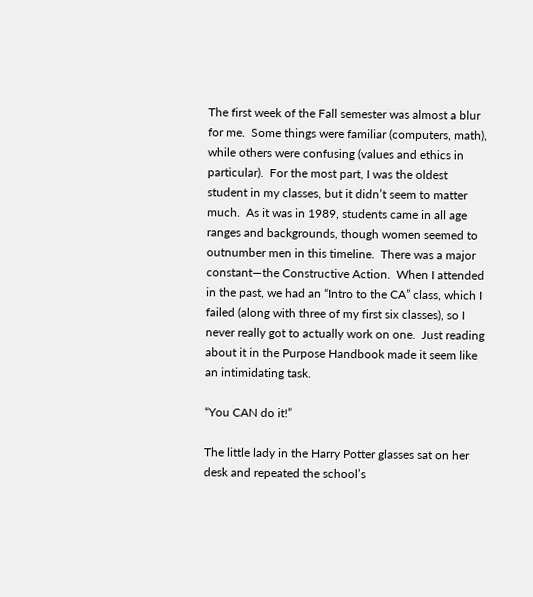The first week of the Fall semester was almost a blur for me.  Some things were familiar (computers, math), while others were confusing (values and ethics in particular).  For the most part, I was the oldest student in my classes, but it didn’t seem to matter much.  As it was in 1989, students came in all age ranges and backgrounds, though women seemed to outnumber men in this timeline.  There was a major constant—the Constructive Action.  When I attended in the past, we had an “Intro to the CA” class, which I failed (along with three of my first six classes), so I never really got to actually work on one.  Just reading about it in the Purpose Handbook made it seem like an intimidating task.

“You CAN do it!”

The little lady in the Harry Potter glasses sat on her desk and repeated the school’s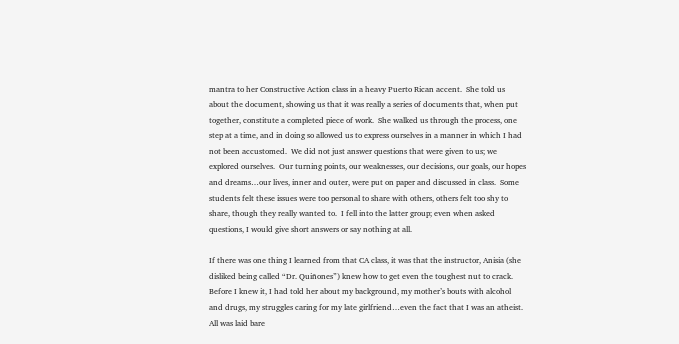mantra to her Constructive Action class in a heavy Puerto Rican accent.  She told us about the document, showing us that it was really a series of documents that, when put together, constitute a completed piece of work.  She walked us through the process, one step at a time, and in doing so allowed us to express ourselves in a manner in which I had not been accustomed.  We did not just answer questions that were given to us; we explored ourselves.  Our turning points, our weaknesses, our decisions, our goals, our hopes and dreams…our lives, inner and outer, were put on paper and discussed in class.  Some students felt these issues were too personal to share with others, others felt too shy to share, though they really wanted to.  I fell into the latter group; even when asked questions, I would give short answers or say nothing at all.

If there was one thing I learned from that CA class, it was that the instructor, Anisia (she disliked being called “Dr. Quiñones”) knew how to get even the toughest nut to crack.  Before I knew it, I had told her about my background, my mother’s bouts with alcohol and drugs, my struggles caring for my late girlfriend…even the fact that I was an atheist.  All was laid bare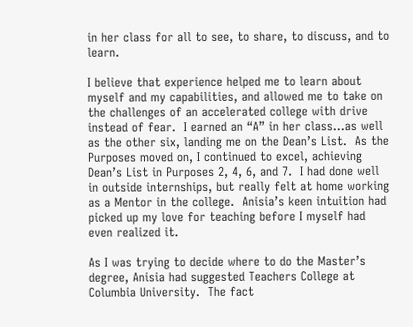in her class for all to see, to share, to discuss, and to learn.

I believe that experience helped me to learn about myself and my capabilities, and allowed me to take on the challenges of an accelerated college with drive instead of fear.  I earned an “A” in her class…as well as the other six, landing me on the Dean’s List.  As the Purposes moved on, I continued to excel, achieving Dean’s List in Purposes 2, 4, 6, and 7.  I had done well in outside internships, but really felt at home working as a Mentor in the college.  Anisia’s keen intuition had picked up my love for teaching before I myself had even realized it.

As I was trying to decide where to do the Master’s degree, Anisia had suggested Teachers College at Columbia University.  The fact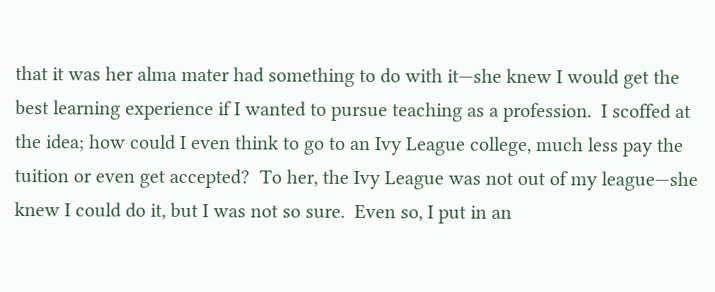that it was her alma mater had something to do with it—she knew I would get the best learning experience if I wanted to pursue teaching as a profession.  I scoffed at the idea; how could I even think to go to an Ivy League college, much less pay the tuition or even get accepted?  To her, the Ivy League was not out of my league—she knew I could do it, but I was not so sure.  Even so, I put in an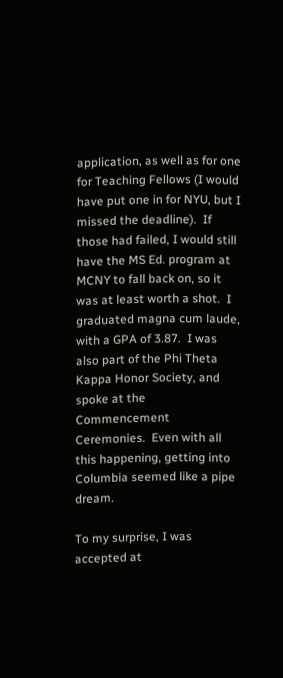application, as well as for one for Teaching Fellows (I would have put one in for NYU, but I missed the deadline).  If those had failed, I would still have the MS Ed. program at MCNY to fall back on, so it was at least worth a shot.  I graduated magna cum laude, with a GPA of 3.87.  I was also part of the Phi Theta Kappa Honor Society, and spoke at the Commencement Ceremonies.  Even with all this happening, getting into Columbia seemed like a pipe dream.

To my surprise, I was accepted at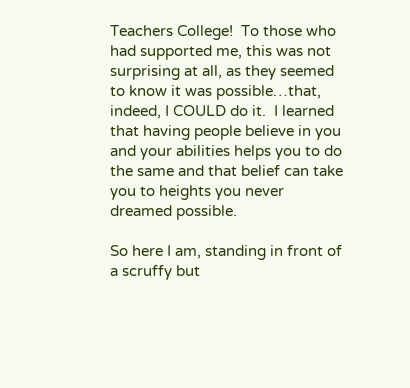Teachers College!  To those who had supported me, this was not surprising at all, as they seemed to know it was possible…that, indeed, I COULD do it.  I learned that having people believe in you and your abilities helps you to do the same and that belief can take you to heights you never dreamed possible.

So here I am, standing in front of a scruffy but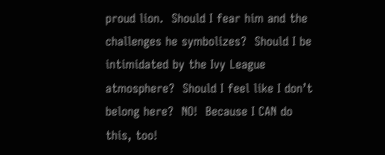proud lion.  Should I fear him and the challenges he symbolizes?  Should I be intimidated by the Ivy League atmosphere?  Should I feel like I don’t belong here?  NO!  Because I CAN do this, too!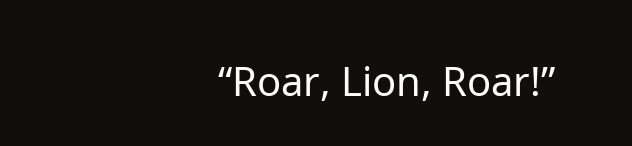“Roar, Lion, Roar!”